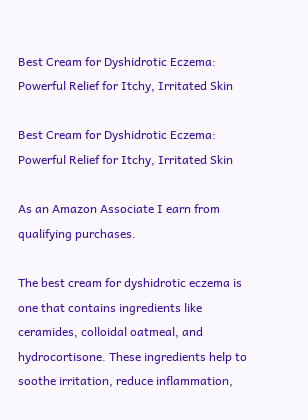Best Cream for Dyshidrotic Eczema: Powerful Relief for Itchy, Irritated Skin

Best Cream for Dyshidrotic Eczema: Powerful Relief for Itchy, Irritated Skin

As an Amazon Associate I earn from qualifying purchases.

The best cream for dyshidrotic eczema is one that contains ingredients like ceramides, colloidal oatmeal, and hydrocortisone. These ingredients help to soothe irritation, reduce inflammation,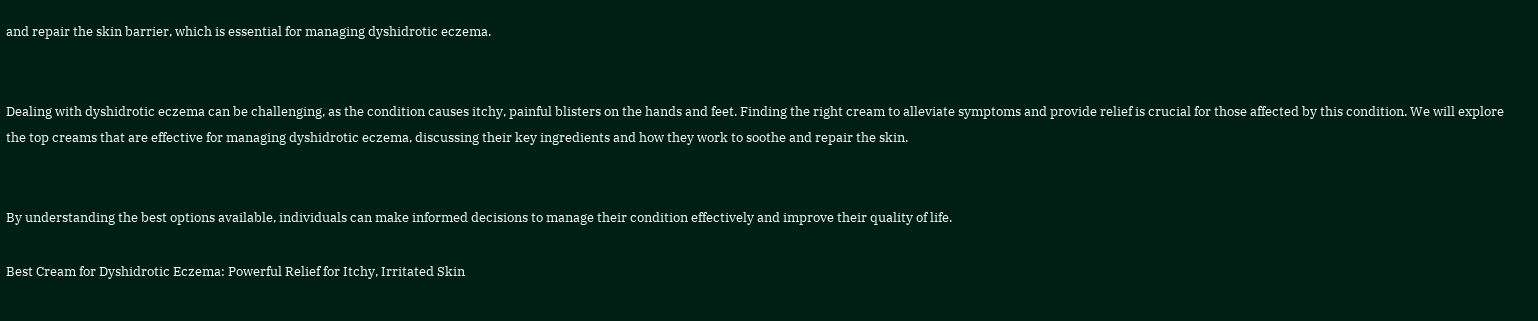and repair the skin barrier, which is essential for managing dyshidrotic eczema.


Dealing with dyshidrotic eczema can be challenging, as the condition causes itchy, painful blisters on the hands and feet. Finding the right cream to alleviate symptoms and provide relief is crucial for those affected by this condition. We will explore the top creams that are effective for managing dyshidrotic eczema, discussing their key ingredients and how they work to soothe and repair the skin.


By understanding the best options available, individuals can make informed decisions to manage their condition effectively and improve their quality of life.

Best Cream for Dyshidrotic Eczema: Powerful Relief for Itchy, Irritated Skin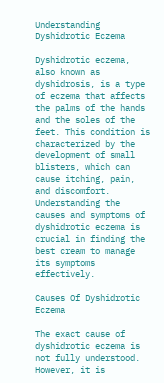Understanding Dyshidrotic Eczema

Dyshidrotic eczema, also known as dyshidrosis, is a type of eczema that affects the palms of the hands and the soles of the feet. This condition is characterized by the development of small blisters, which can cause itching, pain, and discomfort. Understanding the causes and symptoms of dyshidrotic eczema is crucial in finding the best cream to manage its symptoms effectively.

Causes Of Dyshidrotic Eczema

The exact cause of dyshidrotic eczema is not fully understood. However, it is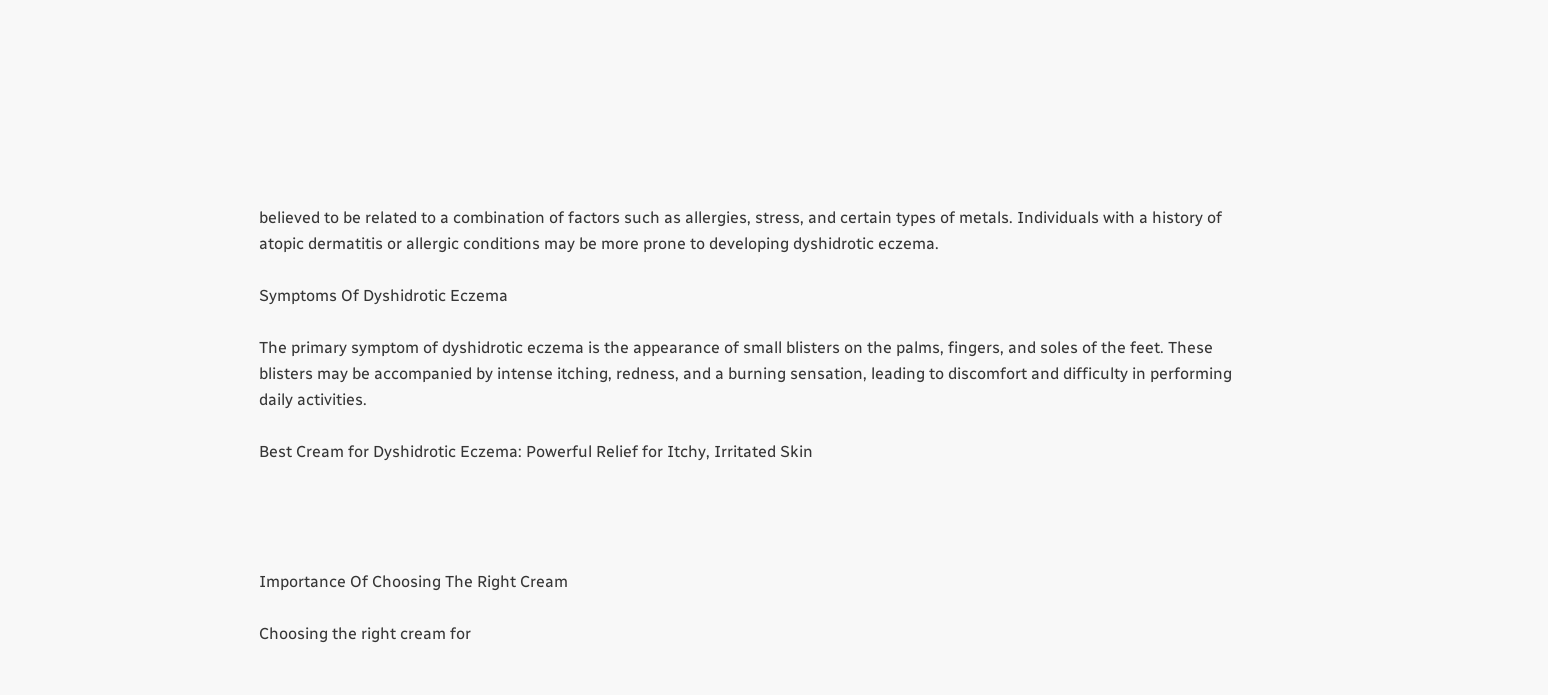believed to be related to a combination of factors such as allergies, stress, and certain types of metals. Individuals with a history of atopic dermatitis or allergic conditions may be more prone to developing dyshidrotic eczema.

Symptoms Of Dyshidrotic Eczema

The primary symptom of dyshidrotic eczema is the appearance of small blisters on the palms, fingers, and soles of the feet. These blisters may be accompanied by intense itching, redness, and a burning sensation, leading to discomfort and difficulty in performing daily activities.

Best Cream for Dyshidrotic Eczema: Powerful Relief for Itchy, Irritated Skin




Importance Of Choosing The Right Cream

Choosing the right cream for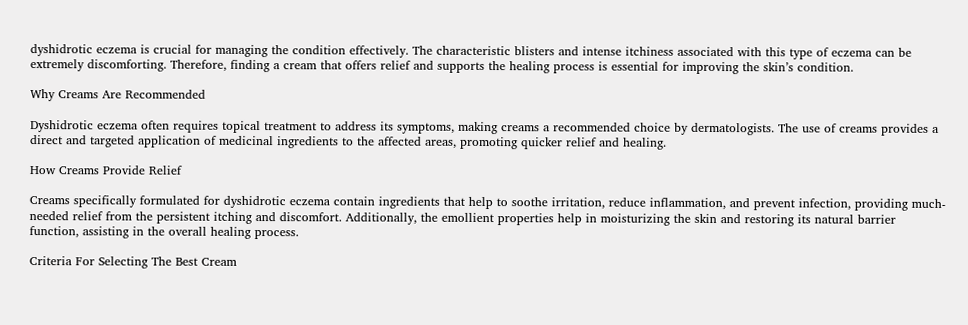dyshidrotic eczema is crucial for managing the condition effectively. The characteristic blisters and intense itchiness associated with this type of eczema can be extremely discomforting. Therefore, finding a cream that offers relief and supports the healing process is essential for improving the skin’s condition.

Why Creams Are Recommended

Dyshidrotic eczema often requires topical treatment to address its symptoms, making creams a recommended choice by dermatologists. The use of creams provides a direct and targeted application of medicinal ingredients to the affected areas, promoting quicker relief and healing.

How Creams Provide Relief

Creams specifically formulated for dyshidrotic eczema contain ingredients that help to soothe irritation, reduce inflammation, and prevent infection, providing much-needed relief from the persistent itching and discomfort. Additionally, the emollient properties help in moisturizing the skin and restoring its natural barrier function, assisting in the overall healing process.

Criteria For Selecting The Best Cream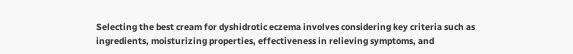Selecting the best cream for dyshidrotic eczema involves considering key criteria such as ingredients, moisturizing properties, effectiveness in relieving symptoms, and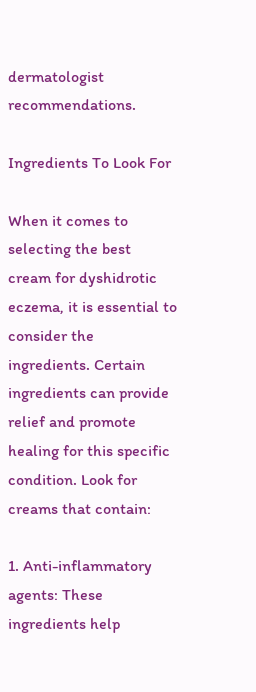dermatologist recommendations.

Ingredients To Look For

When it comes to selecting the best cream for dyshidrotic eczema, it is essential to consider the ingredients. Certain ingredients can provide relief and promote healing for this specific condition. Look for creams that contain:

1. Anti-inflammatory agents: These ingredients help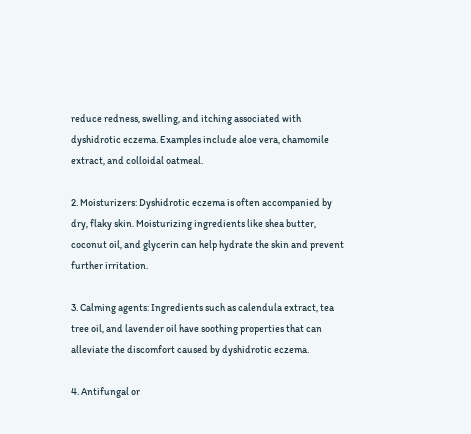reduce redness, swelling, and itching associated with dyshidrotic eczema. Examples include aloe vera, chamomile extract, and colloidal oatmeal.

2. Moisturizers: Dyshidrotic eczema is often accompanied by dry, flaky skin. Moisturizing ingredients like shea butter, coconut oil, and glycerin can help hydrate the skin and prevent further irritation.

3. Calming agents: Ingredients such as calendula extract, tea tree oil, and lavender oil have soothing properties that can alleviate the discomfort caused by dyshidrotic eczema.

4. Antifungal or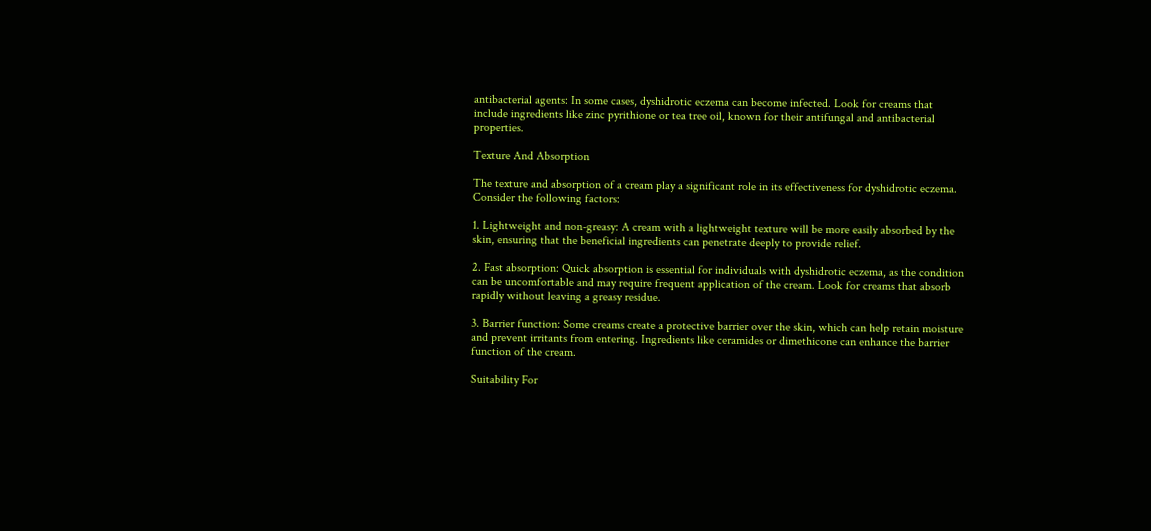antibacterial agents: In some cases, dyshidrotic eczema can become infected. Look for creams that include ingredients like zinc pyrithione or tea tree oil, known for their antifungal and antibacterial properties.

Texture And Absorption

The texture and absorption of a cream play a significant role in its effectiveness for dyshidrotic eczema. Consider the following factors:

1. Lightweight and non-greasy: A cream with a lightweight texture will be more easily absorbed by the skin, ensuring that the beneficial ingredients can penetrate deeply to provide relief.

2. Fast absorption: Quick absorption is essential for individuals with dyshidrotic eczema, as the condition can be uncomfortable and may require frequent application of the cream. Look for creams that absorb rapidly without leaving a greasy residue.

3. Barrier function: Some creams create a protective barrier over the skin, which can help retain moisture and prevent irritants from entering. Ingredients like ceramides or dimethicone can enhance the barrier function of the cream.

Suitability For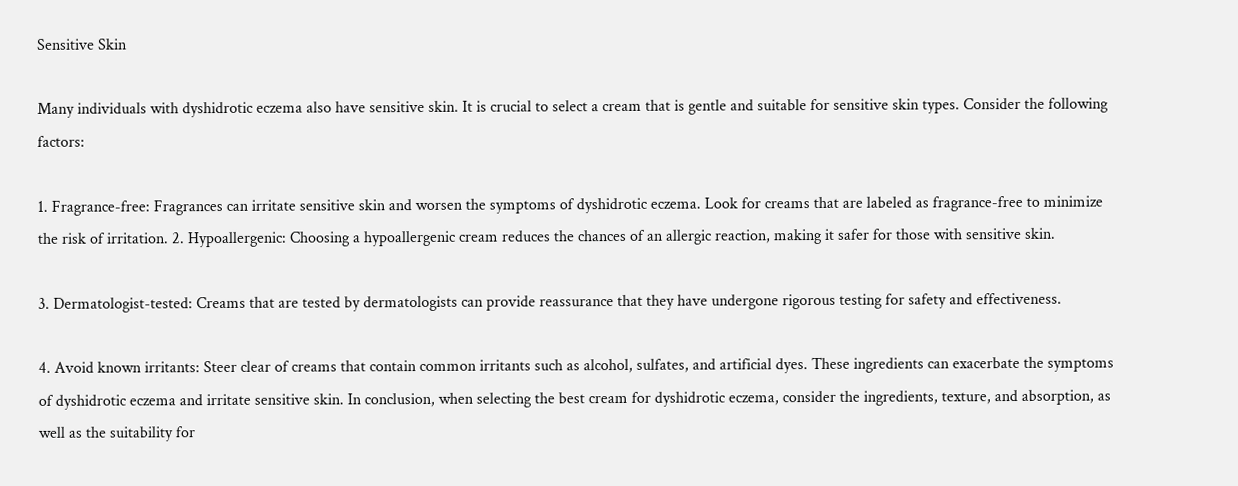Sensitive Skin

Many individuals with dyshidrotic eczema also have sensitive skin. It is crucial to select a cream that is gentle and suitable for sensitive skin types. Consider the following factors:

1. Fragrance-free: Fragrances can irritate sensitive skin and worsen the symptoms of dyshidrotic eczema. Look for creams that are labeled as fragrance-free to minimize the risk of irritation. 2. Hypoallergenic: Choosing a hypoallergenic cream reduces the chances of an allergic reaction, making it safer for those with sensitive skin.

3. Dermatologist-tested: Creams that are tested by dermatologists can provide reassurance that they have undergone rigorous testing for safety and effectiveness.

4. Avoid known irritants: Steer clear of creams that contain common irritants such as alcohol, sulfates, and artificial dyes. These ingredients can exacerbate the symptoms of dyshidrotic eczema and irritate sensitive skin. In conclusion, when selecting the best cream for dyshidrotic eczema, consider the ingredients, texture, and absorption, as well as the suitability for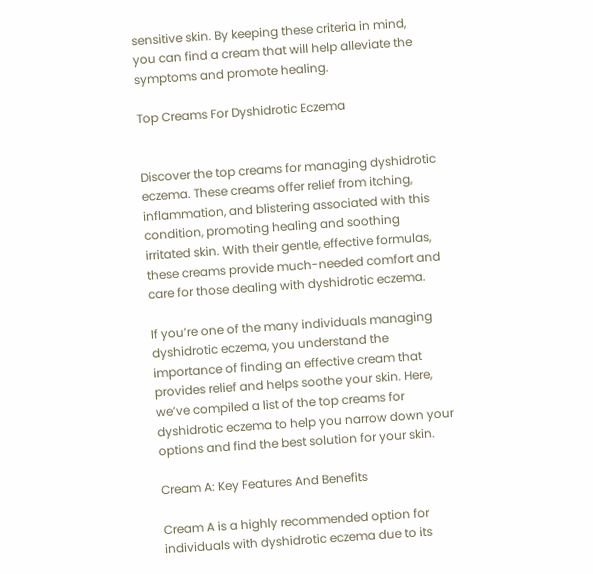sensitive skin. By keeping these criteria in mind, you can find a cream that will help alleviate the symptoms and promote healing.

Top Creams For Dyshidrotic Eczema


Discover the top creams for managing dyshidrotic eczema. These creams offer relief from itching, inflammation, and blistering associated with this condition, promoting healing and soothing irritated skin. With their gentle, effective formulas, these creams provide much-needed comfort and care for those dealing with dyshidrotic eczema.

If you’re one of the many individuals managing dyshidrotic eczema, you understand the importance of finding an effective cream that provides relief and helps soothe your skin. Here, we’ve compiled a list of the top creams for dyshidrotic eczema to help you narrow down your options and find the best solution for your skin.

Cream A: Key Features And Benefits

Cream A is a highly recommended option for individuals with dyshidrotic eczema due to its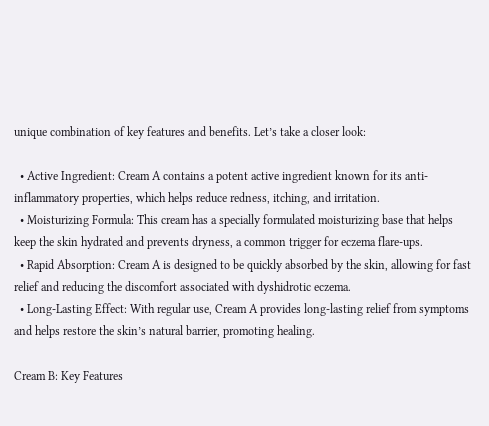unique combination of key features and benefits. Let’s take a closer look:

  • Active Ingredient: Cream A contains a potent active ingredient known for its anti-inflammatory properties, which helps reduce redness, itching, and irritation.
  • Moisturizing Formula: This cream has a specially formulated moisturizing base that helps keep the skin hydrated and prevents dryness, a common trigger for eczema flare-ups.
  • Rapid Absorption: Cream A is designed to be quickly absorbed by the skin, allowing for fast relief and reducing the discomfort associated with dyshidrotic eczema.
  • Long-Lasting Effect: With regular use, Cream A provides long-lasting relief from symptoms and helps restore the skin’s natural barrier, promoting healing.

Cream B: Key Features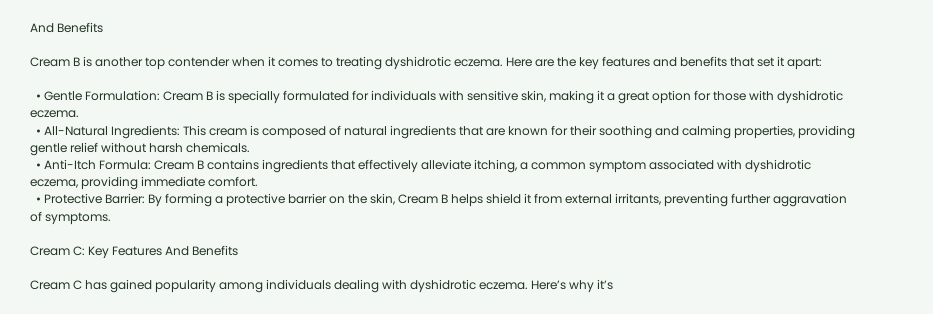And Benefits

Cream B is another top contender when it comes to treating dyshidrotic eczema. Here are the key features and benefits that set it apart:

  • Gentle Formulation: Cream B is specially formulated for individuals with sensitive skin, making it a great option for those with dyshidrotic eczema.
  • All-Natural Ingredients: This cream is composed of natural ingredients that are known for their soothing and calming properties, providing gentle relief without harsh chemicals.
  • Anti-Itch Formula: Cream B contains ingredients that effectively alleviate itching, a common symptom associated with dyshidrotic eczema, providing immediate comfort.
  • Protective Barrier: By forming a protective barrier on the skin, Cream B helps shield it from external irritants, preventing further aggravation of symptoms.

Cream C: Key Features And Benefits

Cream C has gained popularity among individuals dealing with dyshidrotic eczema. Here’s why it’s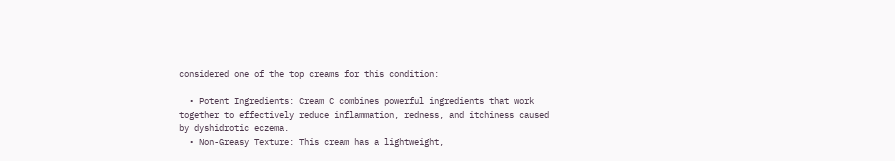considered one of the top creams for this condition:

  • Potent Ingredients: Cream C combines powerful ingredients that work together to effectively reduce inflammation, redness, and itchiness caused by dyshidrotic eczema.
  • Non-Greasy Texture: This cream has a lightweight,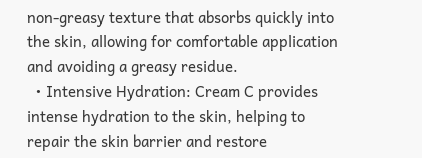non-greasy texture that absorbs quickly into the skin, allowing for comfortable application and avoiding a greasy residue.
  • Intensive Hydration: Cream C provides intense hydration to the skin, helping to repair the skin barrier and restore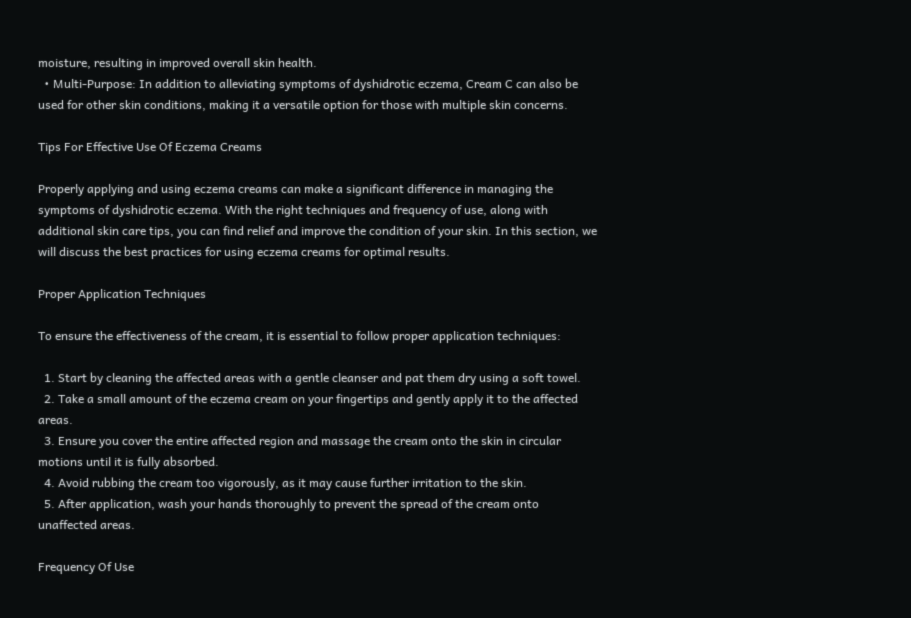moisture, resulting in improved overall skin health.
  • Multi-Purpose: In addition to alleviating symptoms of dyshidrotic eczema, Cream C can also be used for other skin conditions, making it a versatile option for those with multiple skin concerns.

Tips For Effective Use Of Eczema Creams

Properly applying and using eczema creams can make a significant difference in managing the symptoms of dyshidrotic eczema. With the right techniques and frequency of use, along with additional skin care tips, you can find relief and improve the condition of your skin. In this section, we will discuss the best practices for using eczema creams for optimal results.

Proper Application Techniques

To ensure the effectiveness of the cream, it is essential to follow proper application techniques:

  1. Start by cleaning the affected areas with a gentle cleanser and pat them dry using a soft towel.
  2. Take a small amount of the eczema cream on your fingertips and gently apply it to the affected areas.
  3. Ensure you cover the entire affected region and massage the cream onto the skin in circular motions until it is fully absorbed.
  4. Avoid rubbing the cream too vigorously, as it may cause further irritation to the skin.
  5. After application, wash your hands thoroughly to prevent the spread of the cream onto unaffected areas.

Frequency Of Use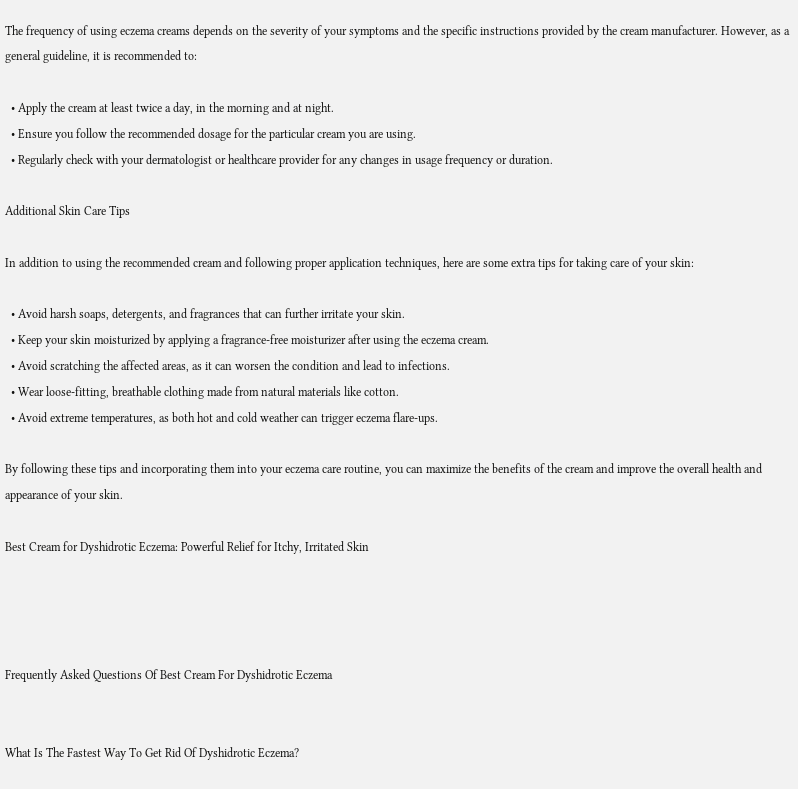The frequency of using eczema creams depends on the severity of your symptoms and the specific instructions provided by the cream manufacturer. However, as a general guideline, it is recommended to:

  • Apply the cream at least twice a day, in the morning and at night.
  • Ensure you follow the recommended dosage for the particular cream you are using.
  • Regularly check with your dermatologist or healthcare provider for any changes in usage frequency or duration.

Additional Skin Care Tips

In addition to using the recommended cream and following proper application techniques, here are some extra tips for taking care of your skin:

  • Avoid harsh soaps, detergents, and fragrances that can further irritate your skin.
  • Keep your skin moisturized by applying a fragrance-free moisturizer after using the eczema cream.
  • Avoid scratching the affected areas, as it can worsen the condition and lead to infections.
  • Wear loose-fitting, breathable clothing made from natural materials like cotton.
  • Avoid extreme temperatures, as both hot and cold weather can trigger eczema flare-ups.

By following these tips and incorporating them into your eczema care routine, you can maximize the benefits of the cream and improve the overall health and appearance of your skin.

Best Cream for Dyshidrotic Eczema: Powerful Relief for Itchy, Irritated Skin




Frequently Asked Questions Of Best Cream For Dyshidrotic Eczema


What Is The Fastest Way To Get Rid Of Dyshidrotic Eczema?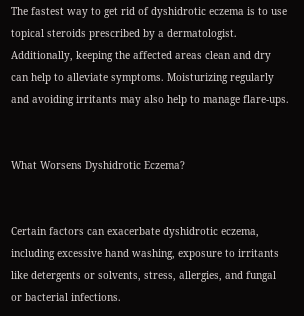The fastest way to get rid of dyshidrotic eczema is to use topical steroids prescribed by a dermatologist. Additionally, keeping the affected areas clean and dry can help to alleviate symptoms. Moisturizing regularly and avoiding irritants may also help to manage flare-ups.


What Worsens Dyshidrotic Eczema?


Certain factors can exacerbate dyshidrotic eczema, including excessive hand washing, exposure to irritants like detergents or solvents, stress, allergies, and fungal or bacterial infections.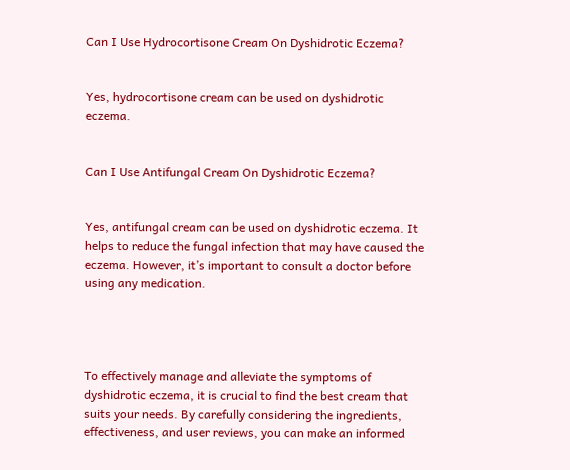Can I Use Hydrocortisone Cream On Dyshidrotic Eczema?


Yes, hydrocortisone cream can be used on dyshidrotic eczema.


Can I Use Antifungal Cream On Dyshidrotic Eczema?


Yes, antifungal cream can be used on dyshidrotic eczema. It helps to reduce the fungal infection that may have caused the eczema. However, it’s important to consult a doctor before using any medication.




To effectively manage and alleviate the symptoms of dyshidrotic eczema, it is crucial to find the best cream that suits your needs. By carefully considering the ingredients, effectiveness, and user reviews, you can make an informed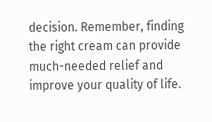decision. Remember, finding the right cream can provide much-needed relief and improve your quality of life.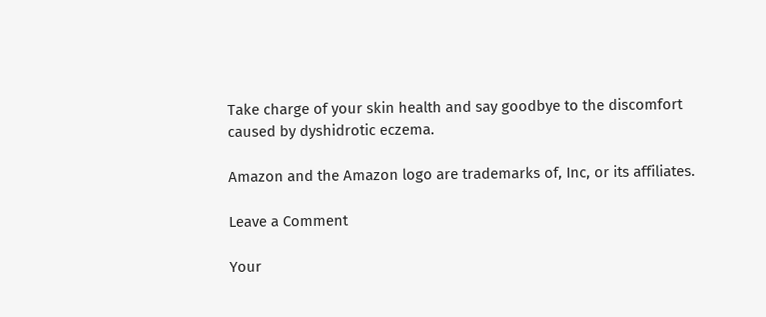Take charge of your skin health and say goodbye to the discomfort caused by dyshidrotic eczema.

Amazon and the Amazon logo are trademarks of, Inc, or its affiliates.

Leave a Comment

Your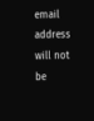email address will not be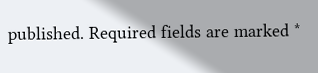published. Required fields are marked *